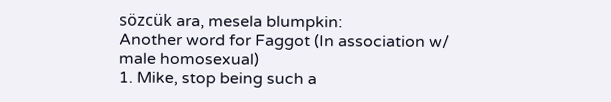sözcük ara, mesela blumpkin:
Another word for Faggot (In association w/ male homosexual)
1. Mike, stop being such a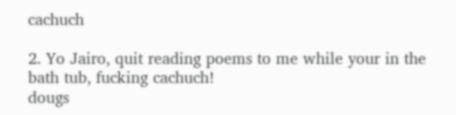cachuch

2. Yo Jairo, quit reading poems to me while your in the bath tub, fucking cachuch!
dougs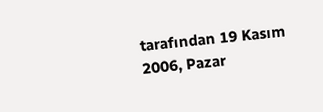tarafından 19 Kasım 2006, Pazar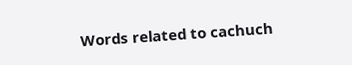Words related to cachuch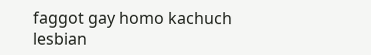faggot gay homo kachuch lesbian